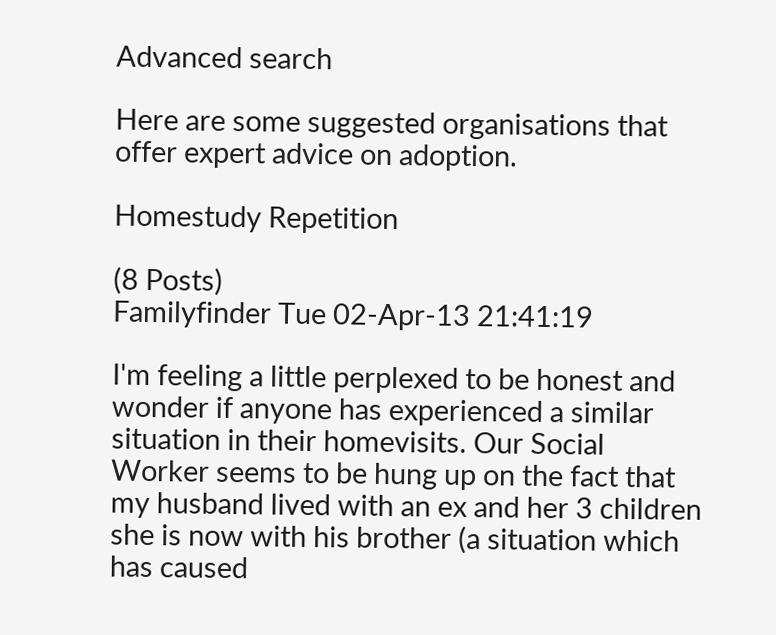Advanced search

Here are some suggested organisations that offer expert advice on adoption.

Homestudy Repetition

(8 Posts)
Familyfinder Tue 02-Apr-13 21:41:19

I'm feeling a little perplexed to be honest and wonder if anyone has experienced a similar situation in their homevisits. Our Social Worker seems to be hung up on the fact that my husband lived with an ex and her 3 children she is now with his brother (a situation which has caused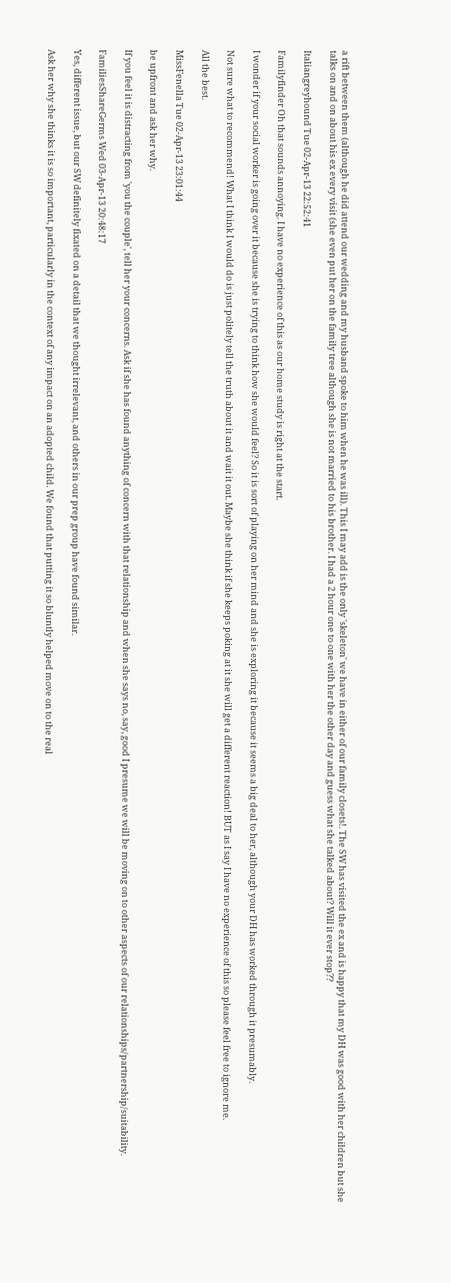a rift between them (although he did attend our wedding and my husband spoke to him when he was ill). This I may add is the only 'skeleton' we have in either of our family closets!. The SW has visited the ex and is happy that my DH was good with her children but she talks on and on about his ex every visit (she even put her on the family tree although she is not married to his brother. I had a 2 hour one to one with her the other day and guess what she talked about? Will it ever stop??

Italiangreyhound Tue 02-Apr-13 22:52:41

Familyfinder Oh that sounds annoying. I have no experience of this as our home study is right at the start.

I wonder if your social worker is going over it because she is trying to think how she would feel? So it is sort of playing on her mind and she is exploring it because it seems a big deal to her, although your DH has worked through it presumably.

Not sure what to recommend! What I think I would do is just politely tell the truth about it and wait it out. Maybe she think if she keeps poking at it she will get a different reaction! BUT as I say I have no experience of this so please feel free to ignore me.

All the best.

MissFenella Tue 02-Apr-13 23:01:44

be upfront and ask her why.

If you feel it is distracting from 'you the couple', tell her your concerns. Ask if she has found anything of concern with that relationship and when she says no, say, good I presume we will be moving on to other aspects of our relationships/partnership/suitability.

FamiliesShareGerms Wed 03-Apr-13 20:48:17

Yes, different issue, but our SW definitely fixated on a detail that we thought irrelevant, and others in our prep group have found similar.

Ask her why she thinks it is so important, particularly in the context of any impact on an adopted child. We found that putting it so bluntly helped move on to the real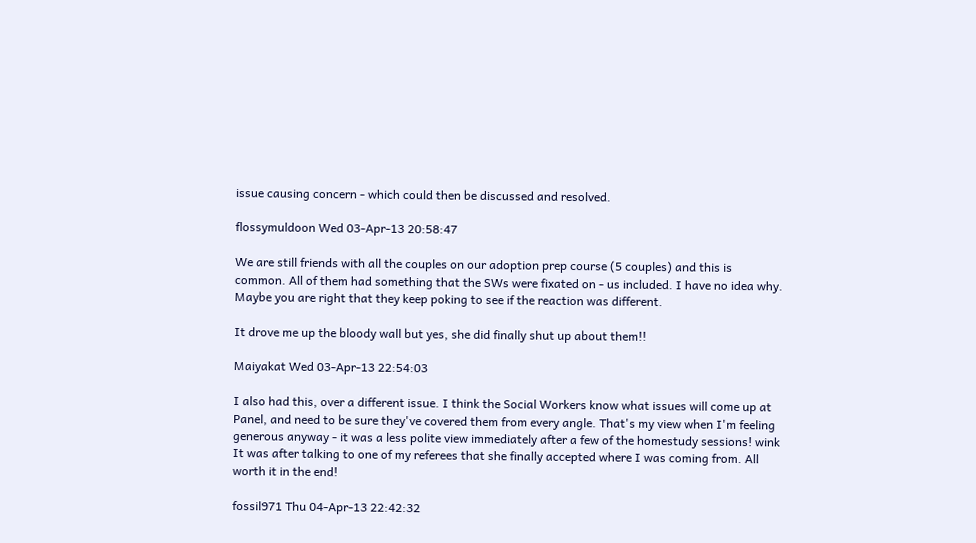issue causing concern - which could then be discussed and resolved.

flossymuldoon Wed 03-Apr-13 20:58:47

We are still friends with all the couples on our adoption prep course (5 couples) and this is common. All of them had something that the SWs were fixated on - us included. I have no idea why. Maybe you are right that they keep poking to see if the reaction was different.

It drove me up the bloody wall but yes, she did finally shut up about them!!

Maiyakat Wed 03-Apr-13 22:54:03

I also had this, over a different issue. I think the Social Workers know what issues will come up at Panel, and need to be sure they've covered them from every angle. That's my view when I'm feeling generous anyway - it was a less polite view immediately after a few of the homestudy sessions! wink It was after talking to one of my referees that she finally accepted where I was coming from. All worth it in the end!

fossil971 Thu 04-Apr-13 22:42:32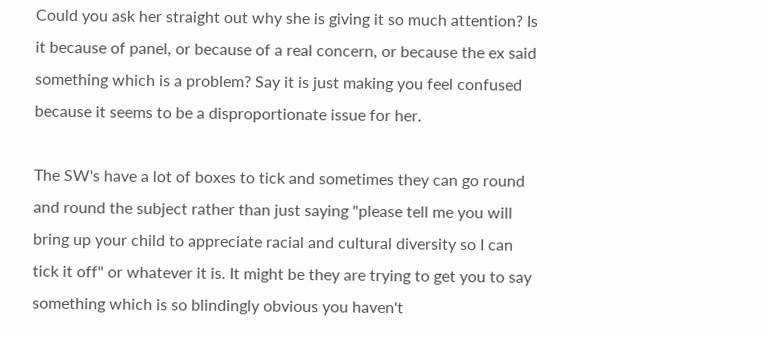Could you ask her straight out why she is giving it so much attention? Is it because of panel, or because of a real concern, or because the ex said something which is a problem? Say it is just making you feel confused because it seems to be a disproportionate issue for her.

The SW's have a lot of boxes to tick and sometimes they can go round and round the subject rather than just saying "please tell me you will bring up your child to appreciate racial and cultural diversity so I can tick it off" or whatever it is. It might be they are trying to get you to say something which is so blindingly obvious you haven't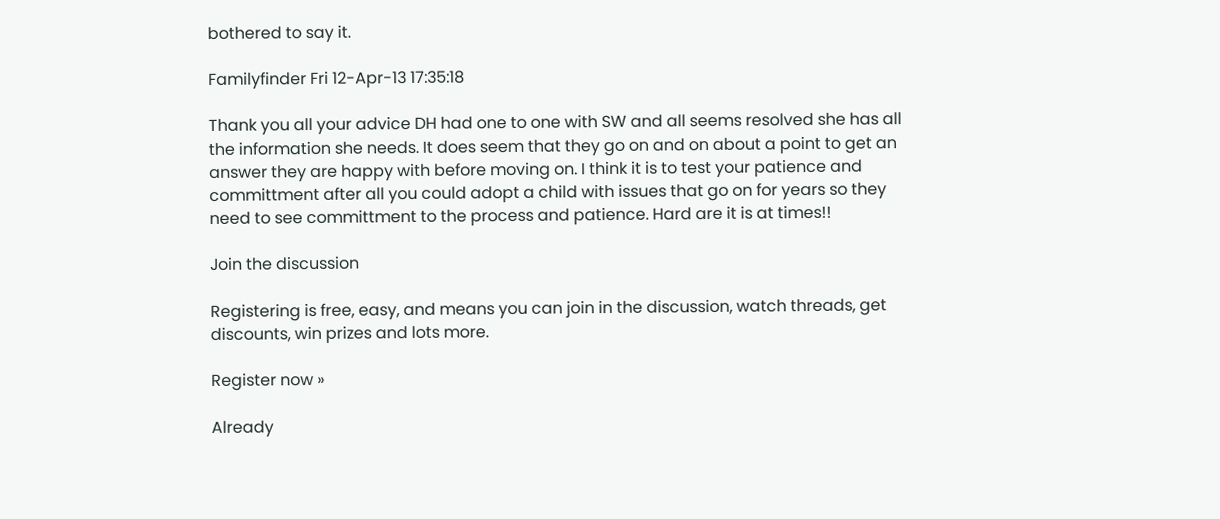bothered to say it.

Familyfinder Fri 12-Apr-13 17:35:18

Thank you all your advice DH had one to one with SW and all seems resolved she has all the information she needs. It does seem that they go on and on about a point to get an answer they are happy with before moving on. I think it is to test your patience and committment after all you could adopt a child with issues that go on for years so they need to see committment to the process and patience. Hard are it is at times!!

Join the discussion

Registering is free, easy, and means you can join in the discussion, watch threads, get discounts, win prizes and lots more.

Register now »

Already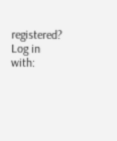registered? Log in with: